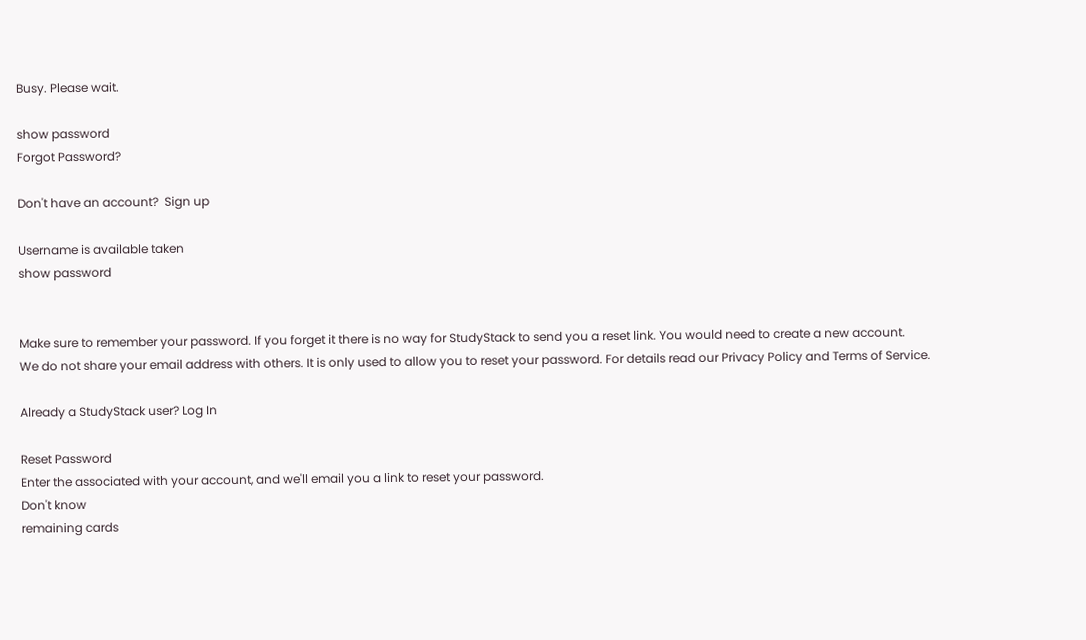Busy. Please wait.

show password
Forgot Password?

Don't have an account?  Sign up

Username is available taken
show password


Make sure to remember your password. If you forget it there is no way for StudyStack to send you a reset link. You would need to create a new account.
We do not share your email address with others. It is only used to allow you to reset your password. For details read our Privacy Policy and Terms of Service.

Already a StudyStack user? Log In

Reset Password
Enter the associated with your account, and we'll email you a link to reset your password.
Don't know
remaining cards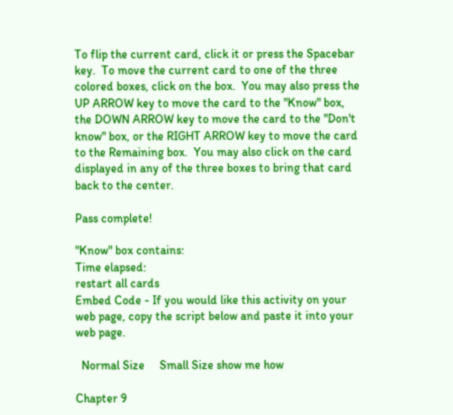To flip the current card, click it or press the Spacebar key.  To move the current card to one of the three colored boxes, click on the box.  You may also press the UP ARROW key to move the card to the "Know" box, the DOWN ARROW key to move the card to the "Don't know" box, or the RIGHT ARROW key to move the card to the Remaining box.  You may also click on the card displayed in any of the three boxes to bring that card back to the center.

Pass complete!

"Know" box contains:
Time elapsed:
restart all cards
Embed Code - If you would like this activity on your web page, copy the script below and paste it into your web page.

  Normal Size     Small Size show me how

Chapter 9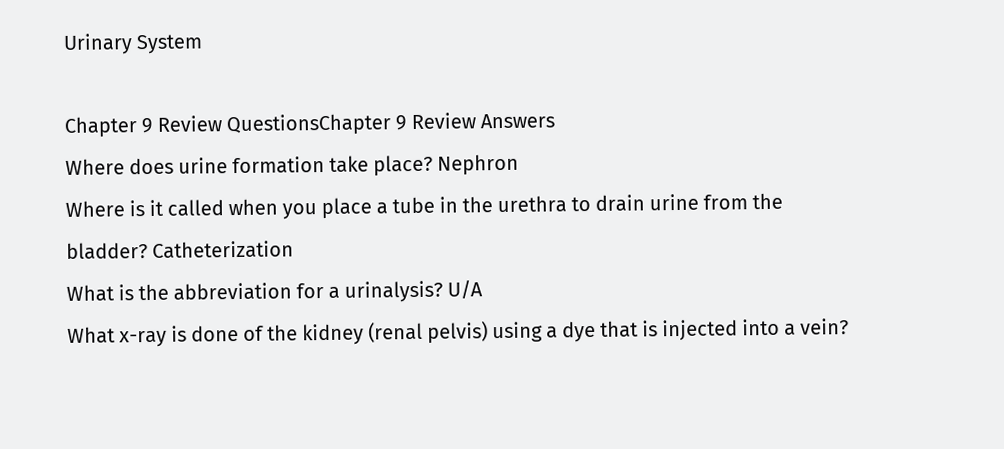Urinary System

Chapter 9 Review QuestionsChapter 9 Review Answers
Where does urine formation take place? Nephron
Where is it called when you place a tube in the urethra to drain urine from the bladder? Catheterization
What is the abbreviation for a urinalysis? U/A
What x-ray is done of the kidney (renal pelvis) using a dye that is injected into a vein?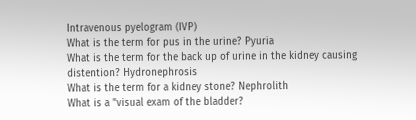Intravenous pyelogram (IVP)
What is the term for pus in the urine? Pyuria
What is the term for the back up of urine in the kidney causing distention? Hydronephrosis
What is the term for a kidney stone? Nephrolith
What is a "visual exam of the bladder?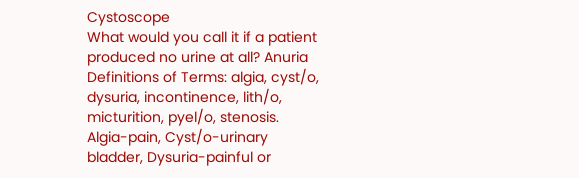Cystoscope
What would you call it if a patient produced no urine at all? Anuria
Definitions of Terms: algia, cyst/o, dysuria, incontinence, lith/o, micturition, pyel/o, stenosis. Algia-pain, Cyst/o-urinary bladder, Dysuria-painful or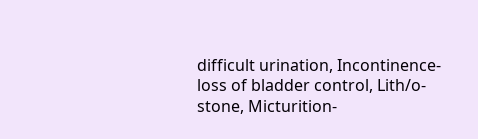difficult urination, Incontinence-loss of bladder control, Lith/o-stone, Micturition-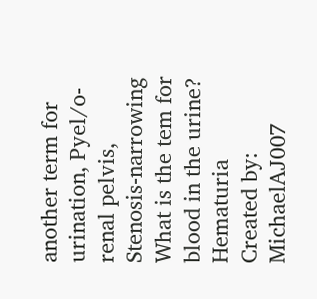another term for urination, Pyel/o-renal pelvis, Stenosis-narrowing
What is the tem for blood in the urine? Hematuria
Created by: MichaelAJ007